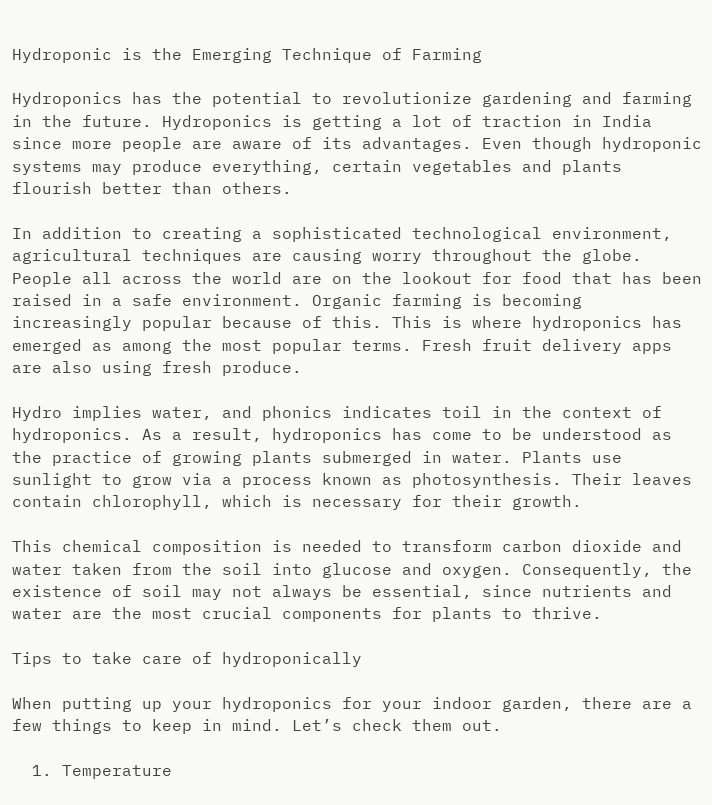Hydroponic is the Emerging Technique of Farming

Hydroponics has the potential to revolutionize gardening and farming in the future. Hydroponics is getting a lot of traction in India since more people are aware of its advantages. Even though hydroponic systems may produce everything, certain vegetables and plants flourish better than others.

In addition to creating a sophisticated technological environment, agricultural techniques are causing worry throughout the globe. People all across the world are on the lookout for food that has been raised in a safe environment. Organic farming is becoming increasingly popular because of this. This is where hydroponics has emerged as among the most popular terms. Fresh fruit delivery apps are also using fresh produce.

Hydro implies water, and phonics indicates toil in the context of hydroponics. As a result, hydroponics has come to be understood as the practice of growing plants submerged in water. Plants use sunlight to grow via a process known as photosynthesis. Their leaves contain chlorophyll, which is necessary for their growth.

This chemical composition is needed to transform carbon dioxide and water taken from the soil into glucose and oxygen. Consequently, the existence of soil may not always be essential, since nutrients and water are the most crucial components for plants to thrive.

Tips to take care of hydroponically

When putting up your hydroponics for your indoor garden, there are a few things to keep in mind. Let’s check them out.

  1. Temperature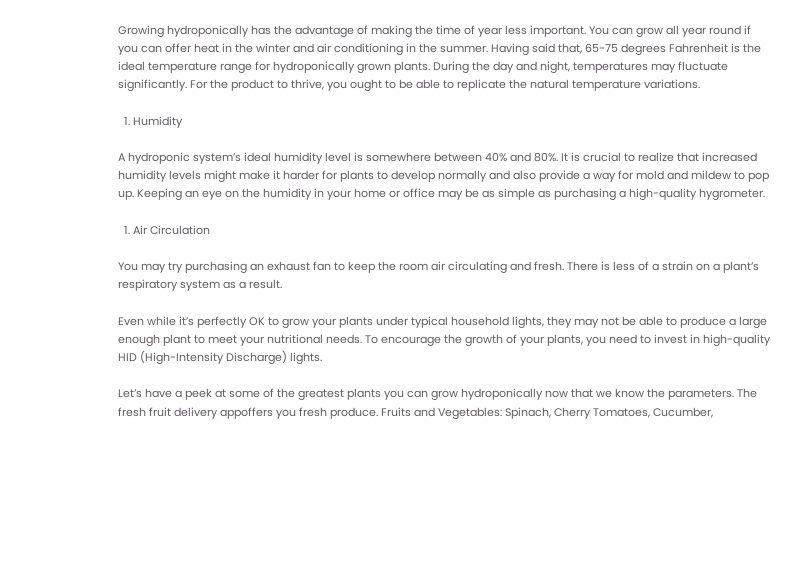Growing hydroponically has the advantage of making the time of year less important. You can grow all year round if you can offer heat in the winter and air conditioning in the summer. Having said that, 65-75 degrees Fahrenheit is the ideal temperature range for hydroponically grown plants. During the day and night, temperatures may fluctuate significantly. For the product to thrive, you ought to be able to replicate the natural temperature variations.

  1. Humidity

A hydroponic system’s ideal humidity level is somewhere between 40% and 80%. It is crucial to realize that increased humidity levels might make it harder for plants to develop normally and also provide a way for mold and mildew to pop up. Keeping an eye on the humidity in your home or office may be as simple as purchasing a high-quality hygrometer.

  1. Air Circulation

You may try purchasing an exhaust fan to keep the room air circulating and fresh. There is less of a strain on a plant’s respiratory system as a result.

Even while it’s perfectly OK to grow your plants under typical household lights, they may not be able to produce a large enough plant to meet your nutritional needs. To encourage the growth of your plants, you need to invest in high-quality HID (High-Intensity Discharge) lights.

Let’s have a peek at some of the greatest plants you can grow hydroponically now that we know the parameters. The fresh fruit delivery appoffers you fresh produce. Fruits and Vegetables: Spinach, Cherry Tomatoes, Cucumber,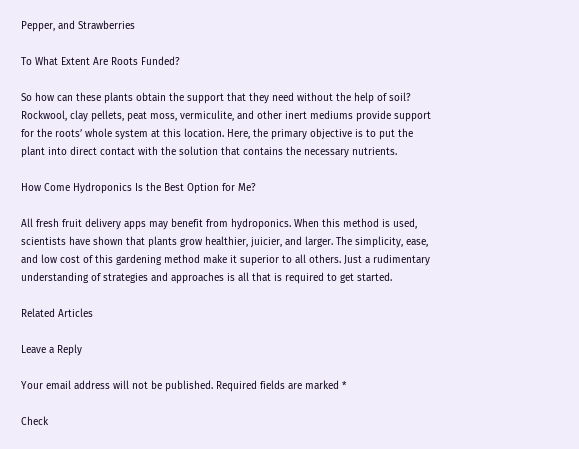Pepper, and Strawberries

To What Extent Are Roots Funded?

So how can these plants obtain the support that they need without the help of soil? Rockwool, clay pellets, peat moss, vermiculite, and other inert mediums provide support for the roots’ whole system at this location. Here, the primary objective is to put the plant into direct contact with the solution that contains the necessary nutrients.

How Come Hydroponics Is the Best Option for Me?

All fresh fruit delivery apps may benefit from hydroponics. When this method is used, scientists have shown that plants grow healthier, juicier, and larger. The simplicity, ease, and low cost of this gardening method make it superior to all others. Just a rudimentary understanding of strategies and approaches is all that is required to get started.

Related Articles

Leave a Reply

Your email address will not be published. Required fields are marked *

Check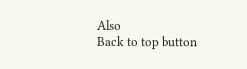Also
Back to top button